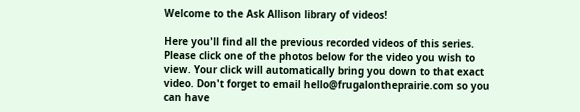Welcome to the Ask Allison library of videos!

Here you'll find all the previous recorded videos of this series. Please click one of the photos below for the video you wish to view. Your click will automatically bring you down to that exact video. Don't forget to email hello@frugalontheprairie.com so you can have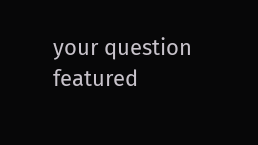your question featured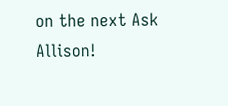on the next Ask Allison!